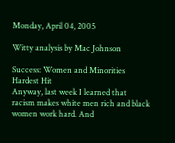Monday, April 04, 2005

Witty analysis by Mac Johnson

Success: Women and Minorities Hardest Hit
Anyway, last week I learned that racism makes white men rich and black women work hard. And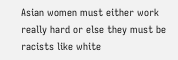Asian women must either work really hard or else they must be racists like white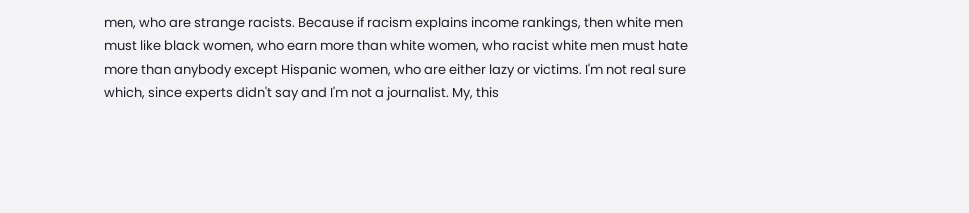men, who are strange racists. Because if racism explains income rankings, then white men must like black women, who earn more than white women, who racist white men must hate more than anybody except Hispanic women, who are either lazy or victims. I'm not real sure which, since experts didn't say and I'm not a journalist. My, this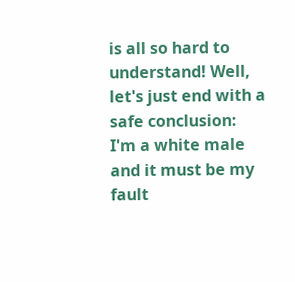is all so hard to understand! Well, let's just end with a safe conclusion: I'm a white male and it must be my fault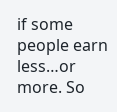if some people earn less…or more. So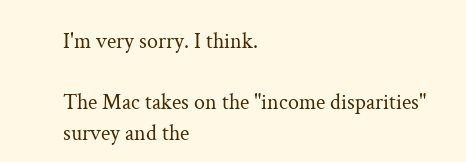I'm very sorry. I think.

The Mac takes on the "income disparities" survey and the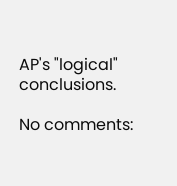AP's "logical" conclusions.

No comments: